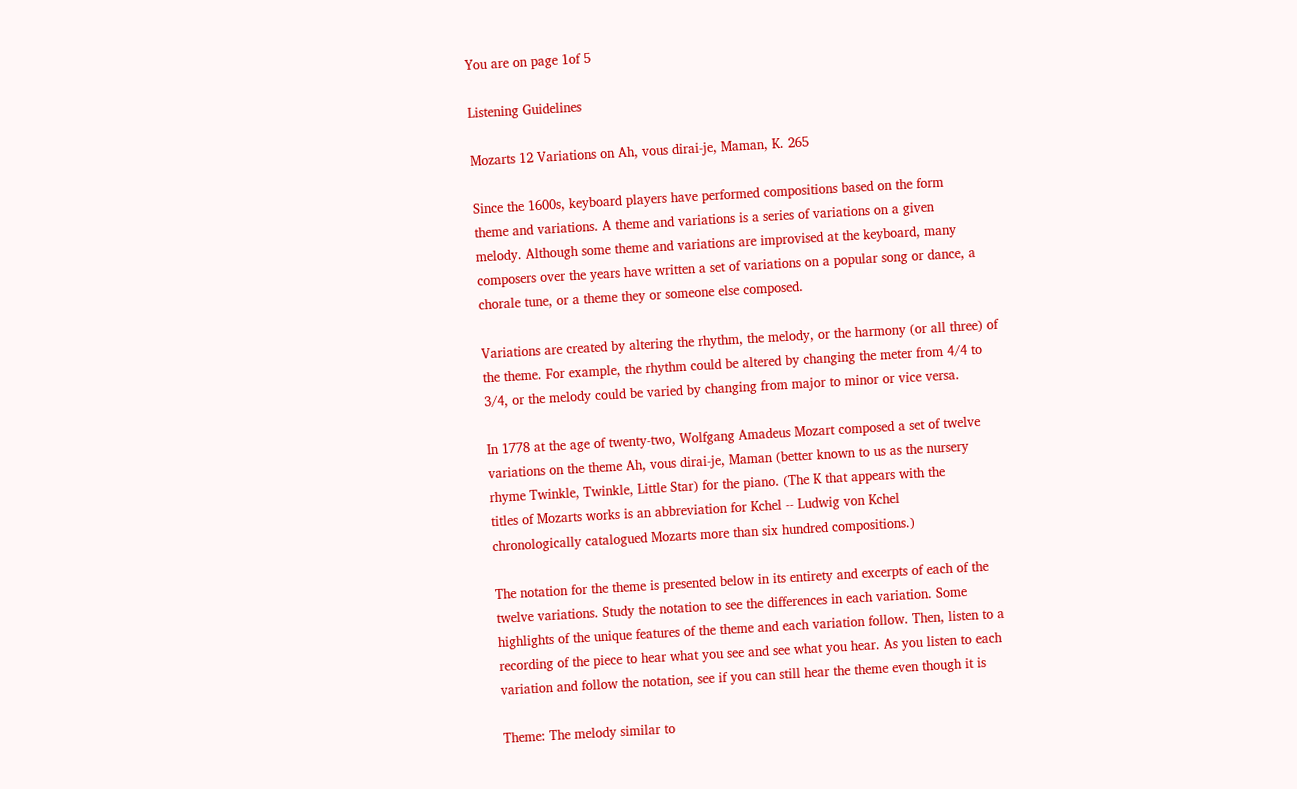You are on page 1of 5

Listening Guidelines

Mozarts 12 Variations on Ah, vous dirai-je, Maman, K. 265

Since the 1600s, keyboard players have performed compositions based on the form
theme and variations. A theme and variations is a series of variations on a given
melody. Although some theme and variations are improvised at the keyboard, many
composers over the years have written a set of variations on a popular song or dance, a
chorale tune, or a theme they or someone else composed.

Variations are created by altering the rhythm, the melody, or the harmony (or all three) of
the theme. For example, the rhythm could be altered by changing the meter from 4/4 to
3/4, or the melody could be varied by changing from major to minor or vice versa.

In 1778 at the age of twenty-two, Wolfgang Amadeus Mozart composed a set of twelve
variations on the theme Ah, vous dirai-je, Maman (better known to us as the nursery
rhyme Twinkle, Twinkle, Little Star) for the piano. (The K that appears with the
titles of Mozarts works is an abbreviation for Kchel -- Ludwig von Kchel
chronologically catalogued Mozarts more than six hundred compositions.)

The notation for the theme is presented below in its entirety and excerpts of each of the
twelve variations. Study the notation to see the differences in each variation. Some
highlights of the unique features of the theme and each variation follow. Then, listen to a
recording of the piece to hear what you see and see what you hear. As you listen to each
variation and follow the notation, see if you can still hear the theme even though it is

Theme: The melody similar to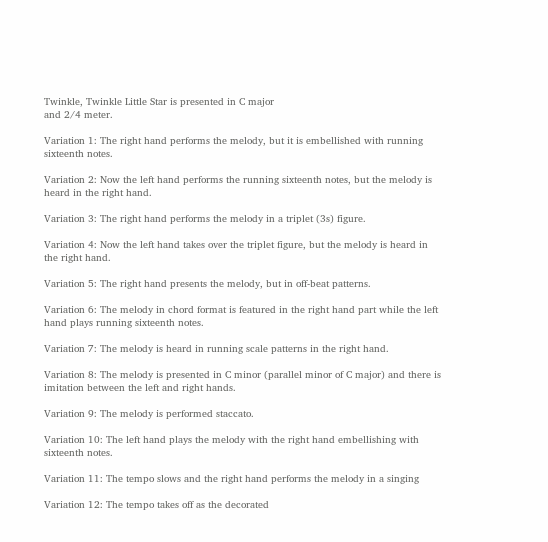Twinkle, Twinkle Little Star is presented in C major
and 2/4 meter.

Variation 1: The right hand performs the melody, but it is embellished with running
sixteenth notes.

Variation 2: Now the left hand performs the running sixteenth notes, but the melody is
heard in the right hand.

Variation 3: The right hand performs the melody in a triplet (3s) figure.

Variation 4: Now the left hand takes over the triplet figure, but the melody is heard in
the right hand.

Variation 5: The right hand presents the melody, but in off-beat patterns.

Variation 6: The melody in chord format is featured in the right hand part while the left
hand plays running sixteenth notes.

Variation 7: The melody is heard in running scale patterns in the right hand.

Variation 8: The melody is presented in C minor (parallel minor of C major) and there is
imitation between the left and right hands.

Variation 9: The melody is performed staccato.

Variation 10: The left hand plays the melody with the right hand embellishing with
sixteenth notes.

Variation 11: The tempo slows and the right hand performs the melody in a singing

Variation 12: The tempo takes off as the decorated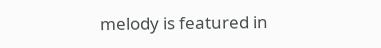melody is featured in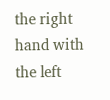the right
hand with the left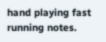hand playing fast running notes.